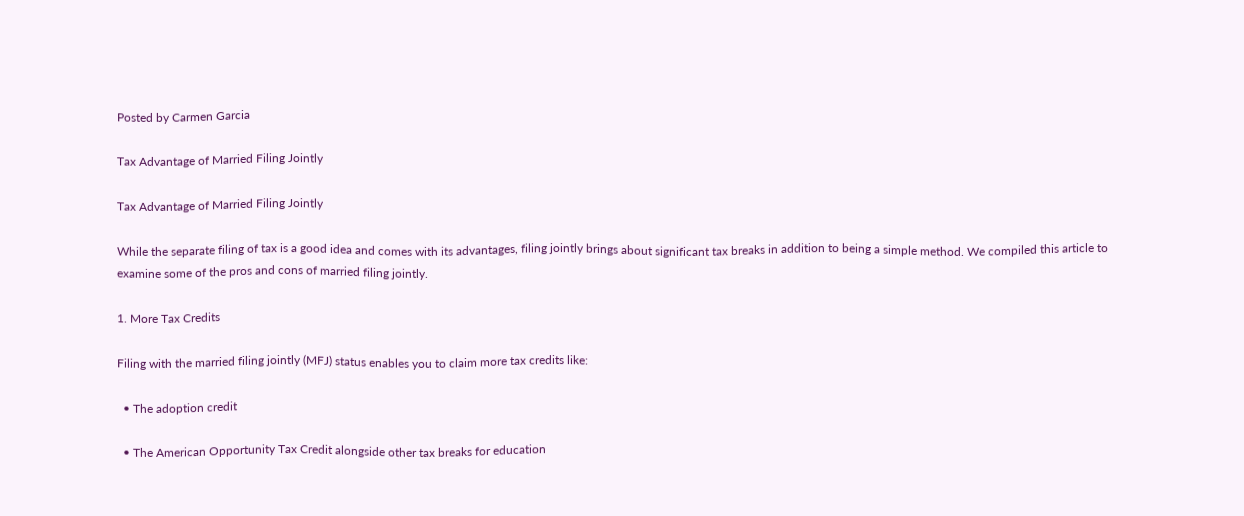Posted by Carmen Garcia

Tax Advantage of Married Filing Jointly

Tax Advantage of Married Filing Jointly

While the separate filing of tax is a good idea and comes with its advantages, filing jointly brings about significant tax breaks in addition to being a simple method. We compiled this article to examine some of the pros and cons of married filing jointly.

1. More Tax Credits

Filing with the married filing jointly (MFJ) status enables you to claim more tax credits like:

  • The adoption credit

  • The American Opportunity Tax Credit alongside other tax breaks for education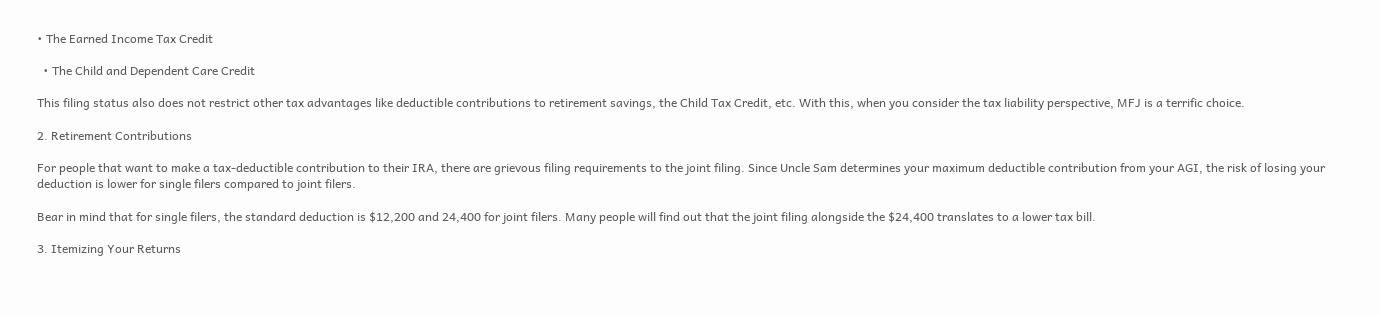• The Earned Income Tax Credit

  • The Child and Dependent Care Credit

This filing status also does not restrict other tax advantages like deductible contributions to retirement savings, the Child Tax Credit, etc. With this, when you consider the tax liability perspective, MFJ is a terrific choice.

2. Retirement Contributions

For people that want to make a tax-deductible contribution to their IRA, there are grievous filing requirements to the joint filing. Since Uncle Sam determines your maximum deductible contribution from your AGI, the risk of losing your deduction is lower for single filers compared to joint filers.

Bear in mind that for single filers, the standard deduction is $12,200 and 24,400 for joint filers. Many people will find out that the joint filing alongside the $24,400 translates to a lower tax bill.

3. Itemizing Your Returns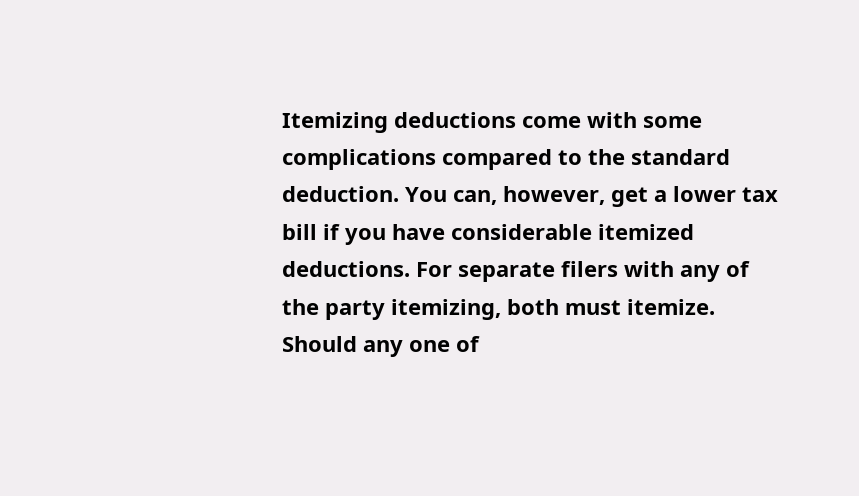Itemizing deductions come with some complications compared to the standard deduction. You can, however, get a lower tax bill if you have considerable itemized deductions. For separate filers with any of the party itemizing, both must itemize. Should any one of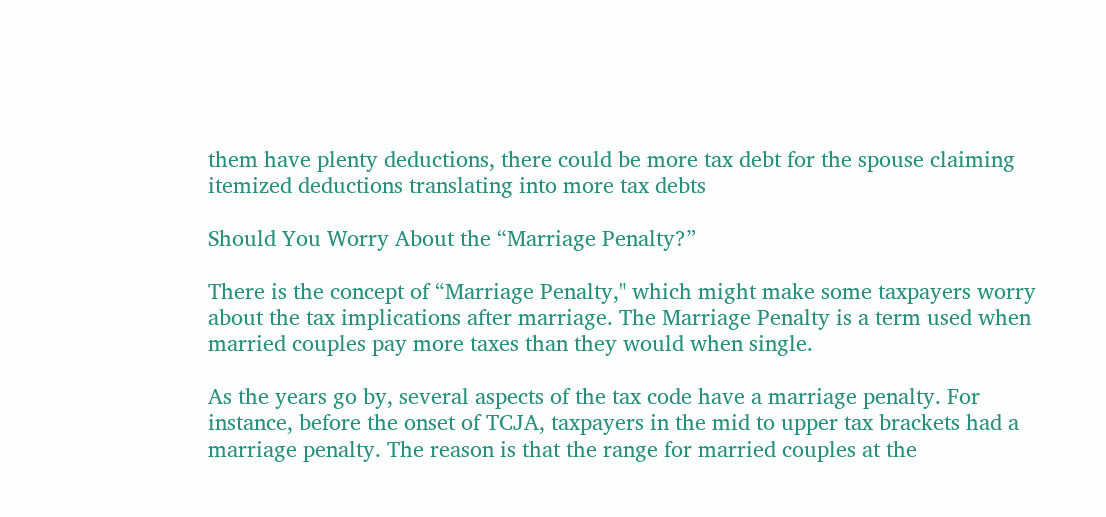them have plenty deductions, there could be more tax debt for the spouse claiming itemized deductions translating into more tax debts

Should You Worry About the “Marriage Penalty?”

There is the concept of “Marriage Penalty," which might make some taxpayers worry about the tax implications after marriage. The Marriage Penalty is a term used when married couples pay more taxes than they would when single.

As the years go by, several aspects of the tax code have a marriage penalty. For instance, before the onset of TCJA, taxpayers in the mid to upper tax brackets had a marriage penalty. The reason is that the range for married couples at the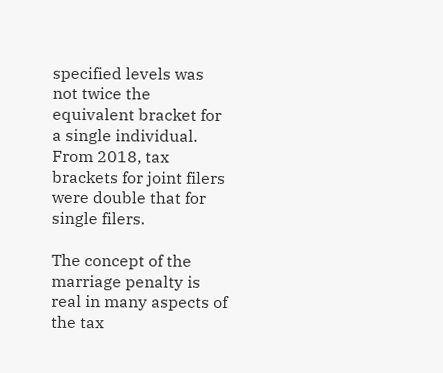specified levels was not twice the equivalent bracket for a single individual. From 2018, tax brackets for joint filers were double that for single filers.

The concept of the marriage penalty is real in many aspects of the tax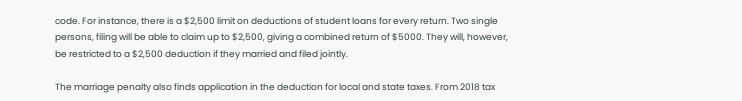code. For instance, there is a $2,500 limit on deductions of student loans for every return. Two single persons, filing will be able to claim up to $2,500, giving a combined return of $5000. They will, however, be restricted to a $2,500 deduction if they married and filed jointly.

The marriage penalty also finds application in the deduction for local and state taxes. From 2018 tax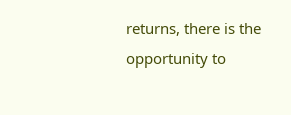returns, there is the opportunity to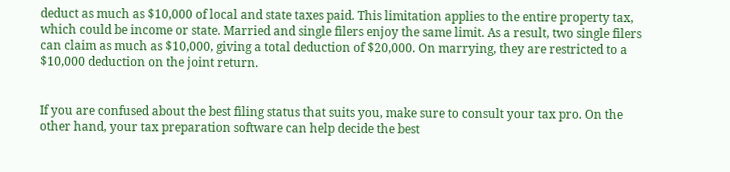deduct as much as $10,000 of local and state taxes paid. This limitation applies to the entire property tax, which could be income or state. Married and single filers enjoy the same limit. As a result, two single filers can claim as much as $10,000, giving a total deduction of $20,000. On marrying, they are restricted to a $10,000 deduction on the joint return.


If you are confused about the best filing status that suits you, make sure to consult your tax pro. On the other hand, your tax preparation software can help decide the best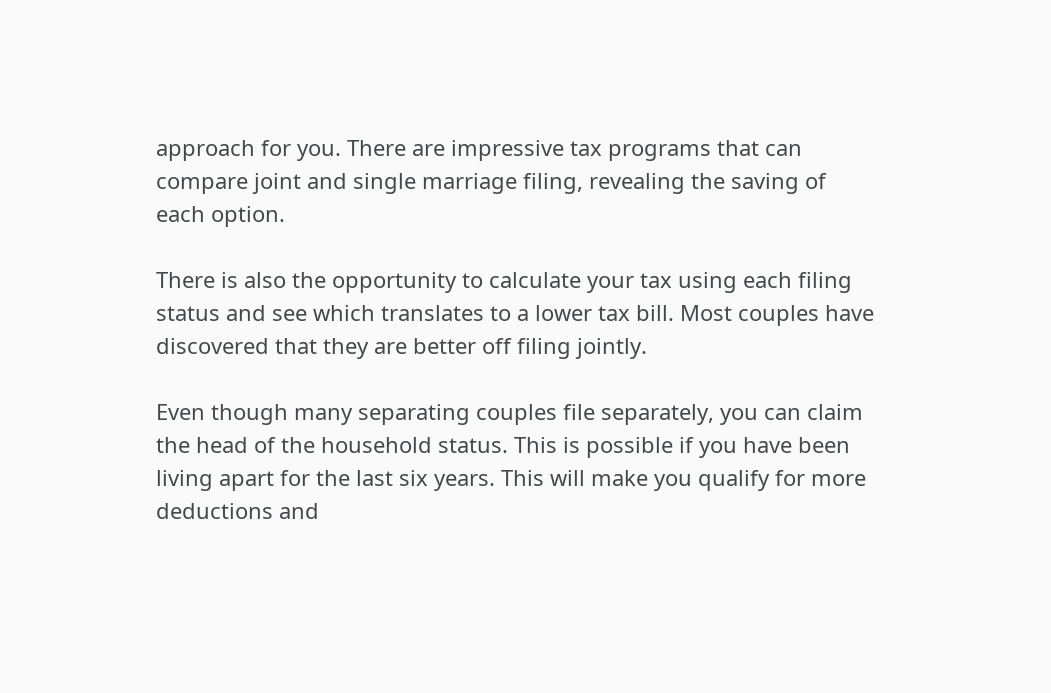approach for you. There are impressive tax programs that can compare joint and single marriage filing, revealing the saving of each option.

There is also the opportunity to calculate your tax using each filing status and see which translates to a lower tax bill. Most couples have discovered that they are better off filing jointly.

Even though many separating couples file separately, you can claim the head of the household status. This is possible if you have been living apart for the last six years. This will make you qualify for more deductions and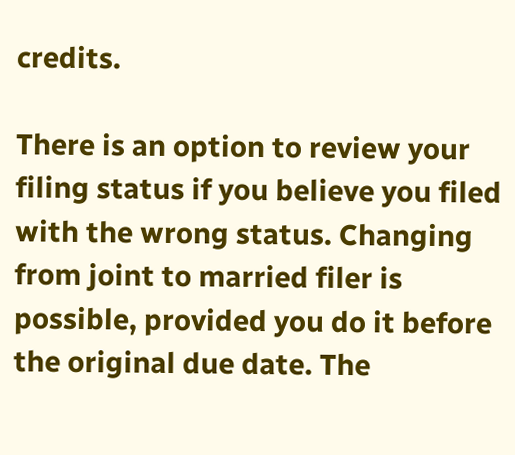credits.

There is an option to review your filing status if you believe you filed with the wrong status. Changing from joint to married filer is possible, provided you do it before the original due date. The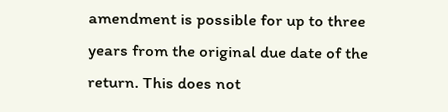amendment is possible for up to three years from the original due date of the return. This does not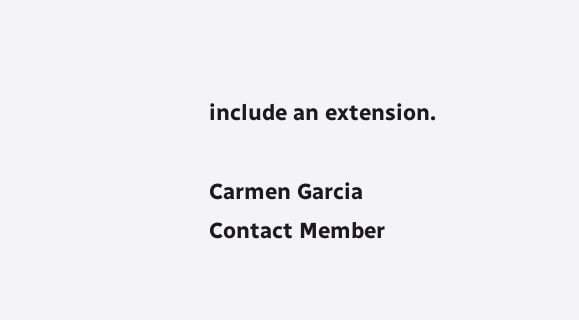include an extension.

Carmen Garcia
Contact Member